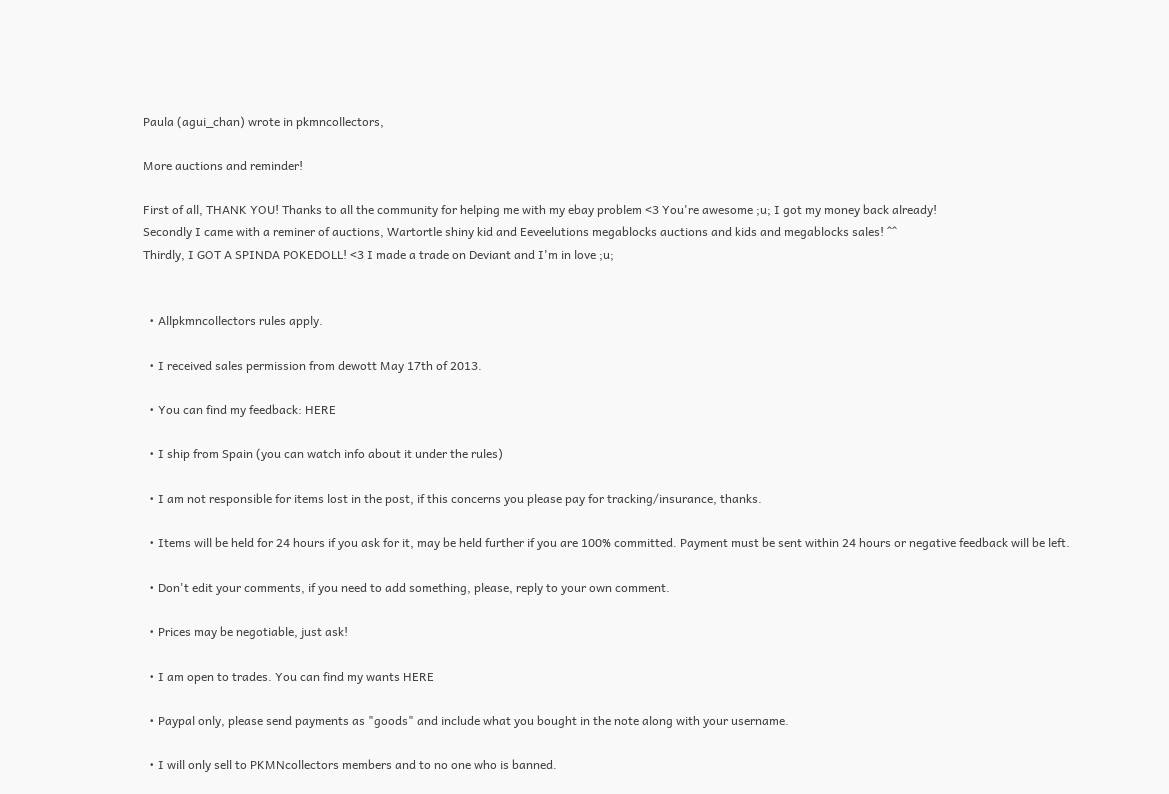Paula (agui_chan) wrote in pkmncollectors,

More auctions and reminder!

First of all, THANK YOU! Thanks to all the community for helping me with my ebay problem <3 You're awesome ;u; I got my money back already!
Secondly I came with a reminer of auctions, Wartortle shiny kid and Eeveelutions megablocks auctions and kids and megablocks sales! ^^
Thirdly, I GOT A SPINDA POKEDOLL! <3 I made a trade on Deviant and I'm in love ;u;


  • Allpkmncollectors rules apply.

  • I received sales permission from dewott May 17th of 2013.

  • You can find my feedback: HERE

  • I ship from Spain (you can watch info about it under the rules)

  • I am not responsible for items lost in the post, if this concerns you please pay for tracking/insurance, thanks.

  • Items will be held for 24 hours if you ask for it, may be held further if you are 100% committed. Payment must be sent within 24 hours or negative feedback will be left.

  • Don't edit your comments, if you need to add something, please, reply to your own comment.

  • Prices may be negotiable, just ask!

  • I am open to trades. You can find my wants HERE

  • Paypal only, please send payments as "goods" and include what you bought in the note along with your username.

  • I will only sell to PKMNcollectors members and to no one who is banned.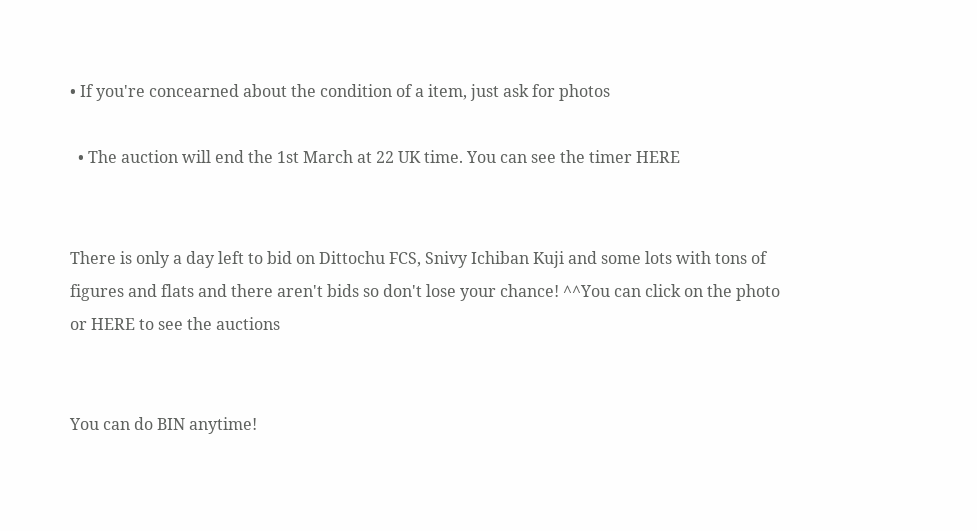• If you're concearned about the condition of a item, just ask for photos

  • The auction will end the 1st March at 22 UK time. You can see the timer HERE


There is only a day left to bid on Dittochu FCS, Snivy Ichiban Kuji and some lots with tons of figures and flats and there aren't bids so don't lose your chance! ^^You can click on the photo or HERE to see the auctions


You can do BIN anytime!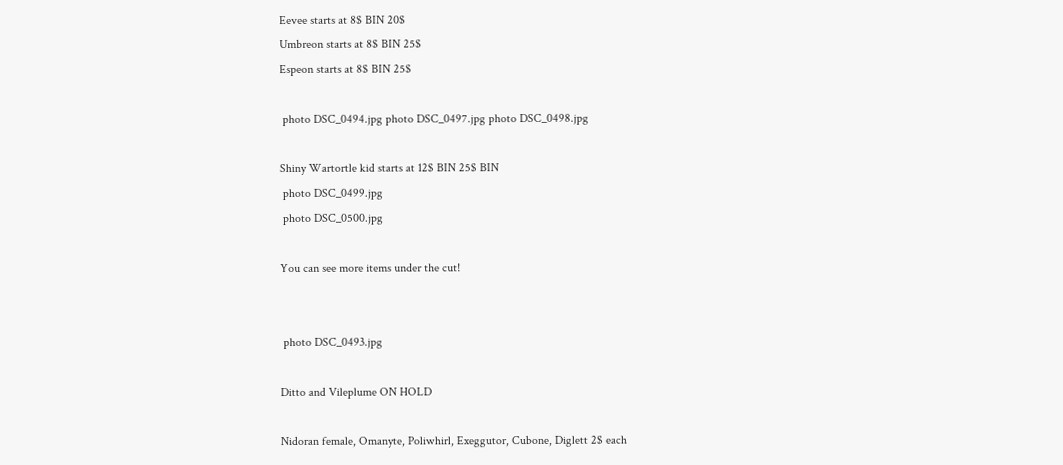Eevee starts at 8$ BIN 20$
Umbreon starts at 8$ BIN 25$
Espeon starts at 8$ BIN 25$

 photo DSC_0494.jpg photo DSC_0497.jpg photo DSC_0498.jpg

Shiny Wartortle kid starts at 12$ BIN 25$ BIN
 photo DSC_0499.jpg
 photo DSC_0500.jpg

You can see more items under the cut!


 photo DSC_0493.jpg

Ditto and Vileplume ON HOLD

Nidoran female, Omanyte, Poliwhirl, Exeggutor, Cubone, Diglett 2$ each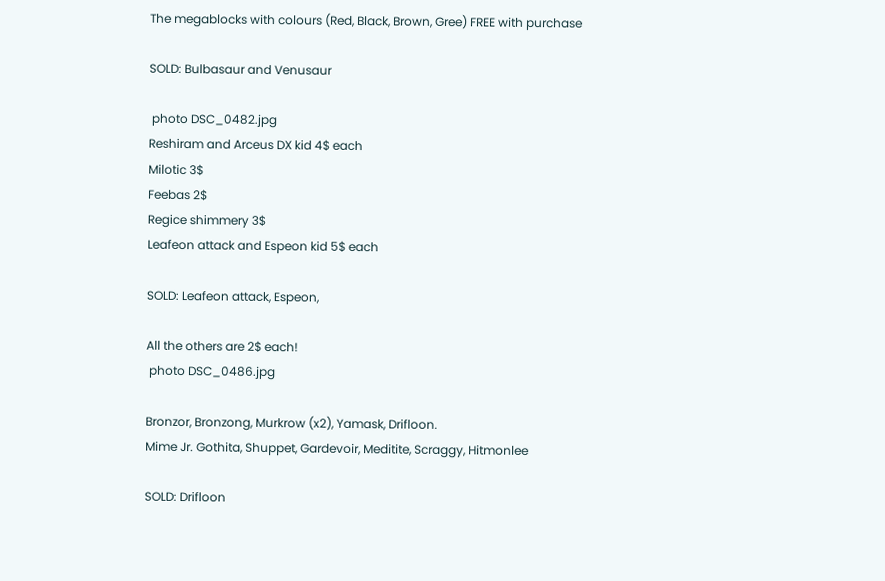The megablocks with colours (Red, Black, Brown, Gree) FREE with purchase

SOLD: Bulbasaur and Venusaur

 photo DSC_0482.jpg
Reshiram and Arceus DX kid 4$ each
Milotic 3$
Feebas 2$
Regice shimmery 3$
Leafeon attack and Espeon kid 5$ each

SOLD: Leafeon attack, Espeon,

All the others are 2$ each!
 photo DSC_0486.jpg

Bronzor, Bronzong, Murkrow (x2), Yamask, Drifloon.
Mime Jr. Gothita, Shuppet, Gardevoir, Meditite, Scraggy, Hitmonlee

SOLD: Drifloon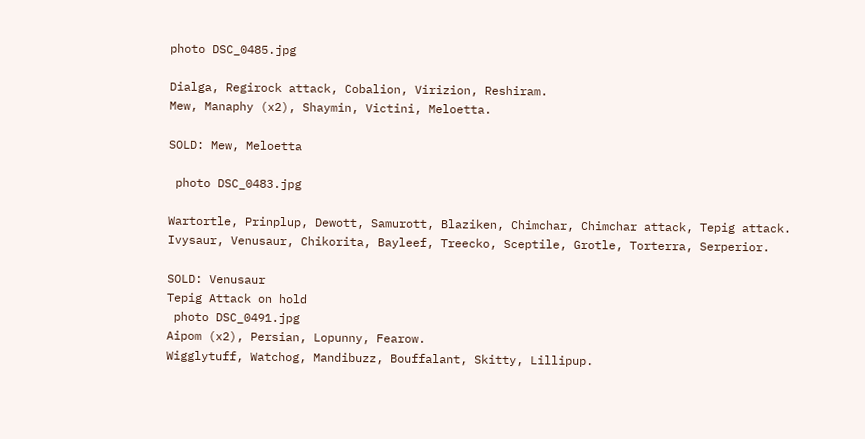photo DSC_0485.jpg

Dialga, Regirock attack, Cobalion, Virizion, Reshiram.
Mew, Manaphy (x2), Shaymin, Victini, Meloetta.

SOLD: Mew, Meloetta

 photo DSC_0483.jpg

Wartortle, Prinplup, Dewott, Samurott, Blaziken, Chimchar, Chimchar attack, Tepig attack.
Ivysaur, Venusaur, Chikorita, Bayleef, Treecko, Sceptile, Grotle, Torterra, Serperior.

SOLD: Venusaur
Tepig Attack on hold
 photo DSC_0491.jpg
Aipom (x2), Persian, Lopunny, Fearow.
Wigglytuff, Watchog, Mandibuzz, Bouffalant, Skitty, Lillipup.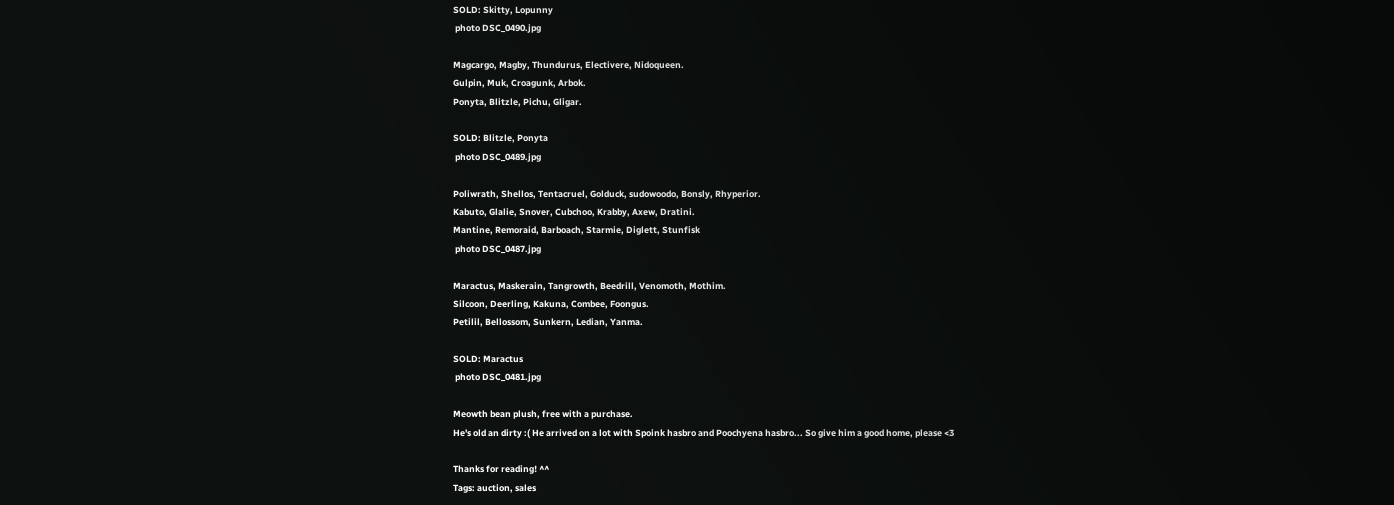SOLD: Skitty, Lopunny
 photo DSC_0490.jpg

Magcargo, Magby, Thundurus, Electivere, Nidoqueen.
Gulpin, Muk, Croagunk, Arbok.
Ponyta, Blitzle, Pichu, Gligar.

SOLD: Blitzle, Ponyta
 photo DSC_0489.jpg

Poliwrath, Shellos, Tentacruel, Golduck, sudowoodo, Bonsly, Rhyperior.
Kabuto, Glalie, Snover, Cubchoo, Krabby, Axew, Dratini.
Mantine, Remoraid, Barboach, Starmie, Diglett, Stunfisk
 photo DSC_0487.jpg

Maractus, Maskerain, Tangrowth, Beedrill, Venomoth, Mothim.
Silcoon, Deerling, Kakuna, Combee, Foongus.
Petilil, Bellossom, Sunkern, Ledian, Yanma.

SOLD: Maractus
 photo DSC_0481.jpg

Meowth bean plush, free with a purchase.
He's old an dirty :( He arrived on a lot with Spoink hasbro and Poochyena hasbro... So give him a good home, please <3

Thanks for reading! ^^
Tags: auction, sales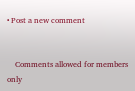• Post a new comment


    Comments allowed for members only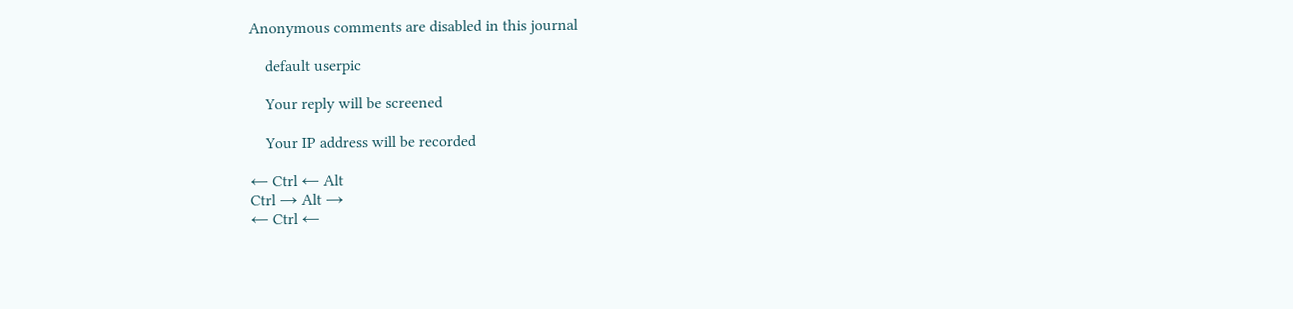Anonymous comments are disabled in this journal

    default userpic

    Your reply will be screened

    Your IP address will be recorded

← Ctrl ← Alt
Ctrl → Alt →
← Ctrl ←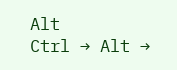Alt
Ctrl → Alt →